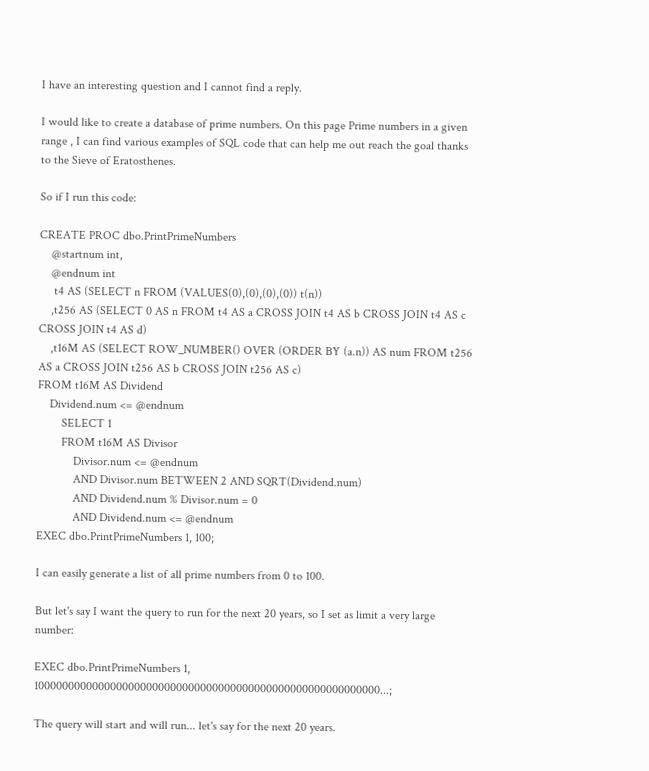I have an interesting question and I cannot find a reply.

I would like to create a database of prime numbers. On this page Prime numbers in a given range , I can find various examples of SQL code that can help me out reach the goal thanks to the Sieve of Eratosthenes.

So if I run this code:

CREATE PROC dbo.PrintPrimeNumbers
    @startnum int,
    @endnum int
     t4 AS (SELECT n FROM (VALUES(0),(0),(0),(0)) t(n))
    ,t256 AS (SELECT 0 AS n FROM t4 AS a CROSS JOIN t4 AS b CROSS JOIN t4 AS c CROSS JOIN t4 AS d)
    ,t16M AS (SELECT ROW_NUMBER() OVER (ORDER BY (a.n)) AS num FROM t256 AS a CROSS JOIN t256 AS b CROSS JOIN t256 AS c)
FROM t16M AS Dividend
    Dividend.num <= @endnum
        SELECT 1
        FROM t16M AS Divisor
            Divisor.num <= @endnum
            AND Divisor.num BETWEEN 2 AND SQRT(Dividend.num)
            AND Dividend.num % Divisor.num = 0
            AND Dividend.num <= @endnum
EXEC dbo.PrintPrimeNumbers 1, 100;

I can easily generate a list of all prime numbers from 0 to 100.

But let's say I want the query to run for the next 20 years, so I set as limit a very large number:

EXEC dbo.PrintPrimeNumbers 1, 1000000000000000000000000000000000000000000000000000000000...;

The query will start and will run... let's say for the next 20 years.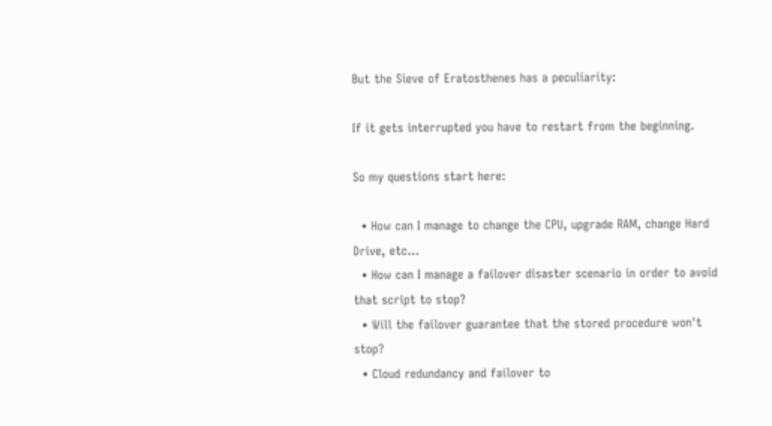But the Sieve of Eratosthenes has a peculiarity:

If it gets interrupted you have to restart from the beginning.

So my questions start here:

  • How can I manage to change the CPU, upgrade RAM, change Hard Drive, etc...
  • How can I manage a failover disaster scenario in order to avoid that script to stop?
  • Will the failover guarantee that the stored procedure won't stop?
  • Cloud redundancy and failover to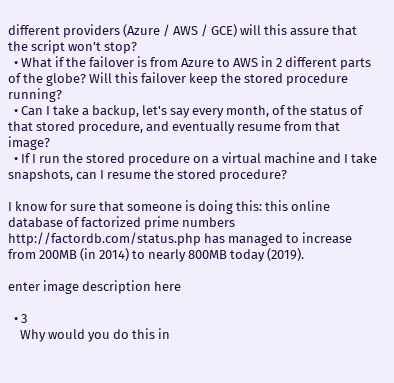different providers (Azure / AWS / GCE) will this assure that the script won't stop?
  • What if the failover is from Azure to AWS in 2 different parts of the globe? Will this failover keep the stored procedure running?
  • Can I take a backup, let's say every month, of the status of that stored procedure, and eventually resume from that image?
  • If I run the stored procedure on a virtual machine and I take snapshots, can I resume the stored procedure?

I know for sure that someone is doing this: this online database of factorized prime numbers http://factordb.com/status.php has managed to increase from 200MB (in 2014) to nearly 800MB today (2019).

enter image description here

  • 3
    Why would you do this in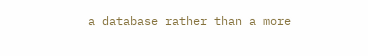a database rather than a more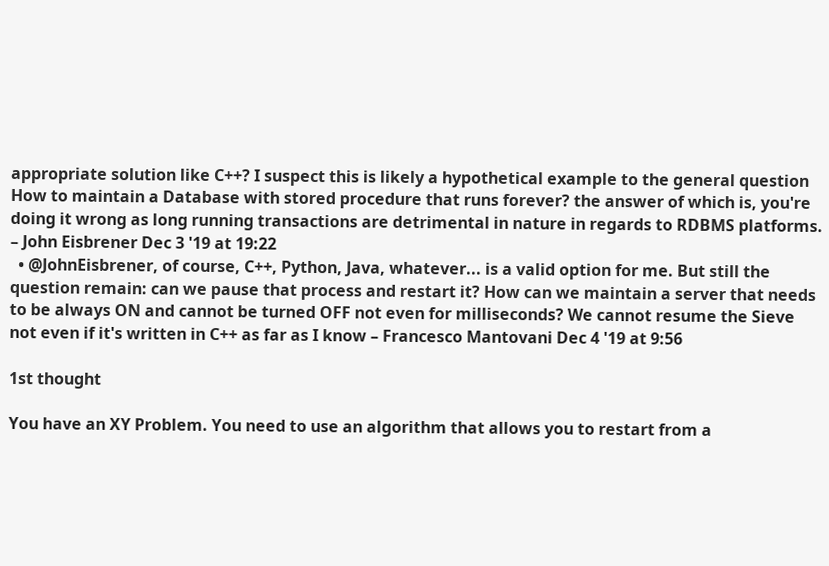appropriate solution like C++? I suspect this is likely a hypothetical example to the general question How to maintain a Database with stored procedure that runs forever? the answer of which is, you're doing it wrong as long running transactions are detrimental in nature in regards to RDBMS platforms. – John Eisbrener Dec 3 '19 at 19:22
  • @JohnEisbrener, of course, C++, Python, Java, whatever... is a valid option for me. But still the question remain: can we pause that process and restart it? How can we maintain a server that needs to be always ON and cannot be turned OFF not even for milliseconds? We cannot resume the Sieve not even if it's written in C++ as far as I know – Francesco Mantovani Dec 4 '19 at 9:56

1st thought

You have an XY Problem. You need to use an algorithm that allows you to restart from a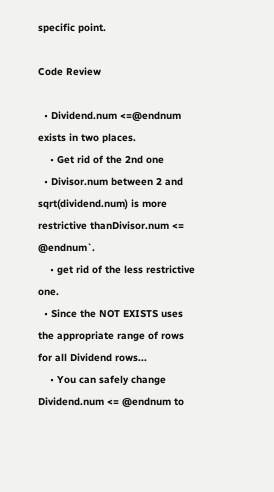specific point.

Code Review

  • Dividend.num <=@endnum exists in two places.
    • Get rid of the 2nd one
  • Divisor.num between 2 and sqrt(dividend.num) is more restrictive thanDivisor.num <= @endnum`.
    • get rid of the less restrictive one.
  • Since the NOT EXISTS uses the appropriate range of rows for all Dividend rows...
    • You can safely change Dividend.num <= @endnum to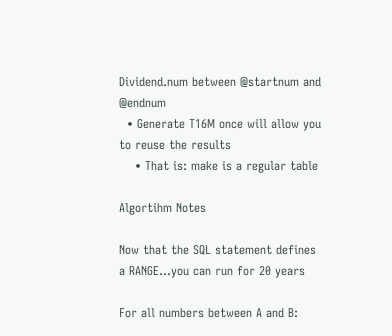Dividend.num between @startnum and @endnum
  • Generate T16M once will allow you to reuse the results
    • That is: make is a regular table

Algortihm Notes

Now that the SQL statement defines a RANGE...you can run for 20 years

For all numbers between A and B: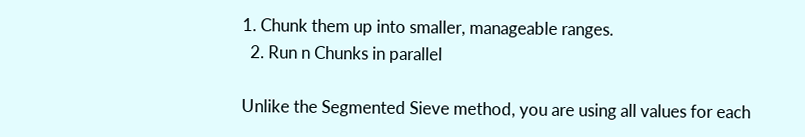1. Chunk them up into smaller, manageable ranges.
  2. Run n Chunks in parallel

Unlike the Segmented Sieve method, you are using all values for each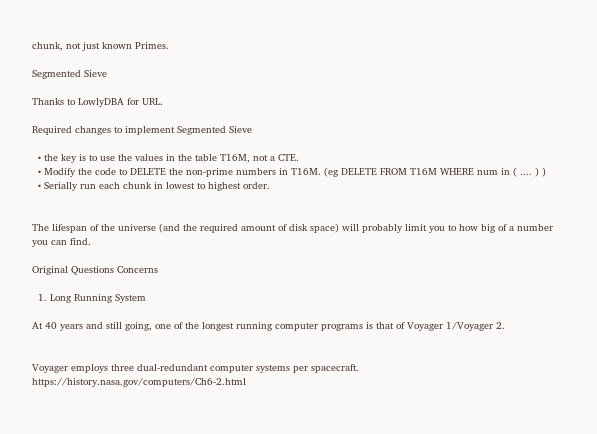chunk, not just known Primes.

Segmented Sieve

Thanks to LowlyDBA for URL.

Required changes to implement Segmented Sieve

  • the key is to use the values in the table T16M, not a CTE.
  • Modify the code to DELETE the non-prime numbers in T16M. (eg DELETE FROM T16M WHERE num in ( .... ) )
  • Serially run each chunk in lowest to highest order.


The lifespan of the universe (and the required amount of disk space) will probably limit you to how big of a number you can find.

Original Questions Concerns

  1. Long Running System

At 40 years and still going, one of the longest running computer programs is that of Voyager 1/Voyager 2.


Voyager employs three dual-redundant computer systems per spacecraft. https://history.nasa.gov/computers/Ch6-2.html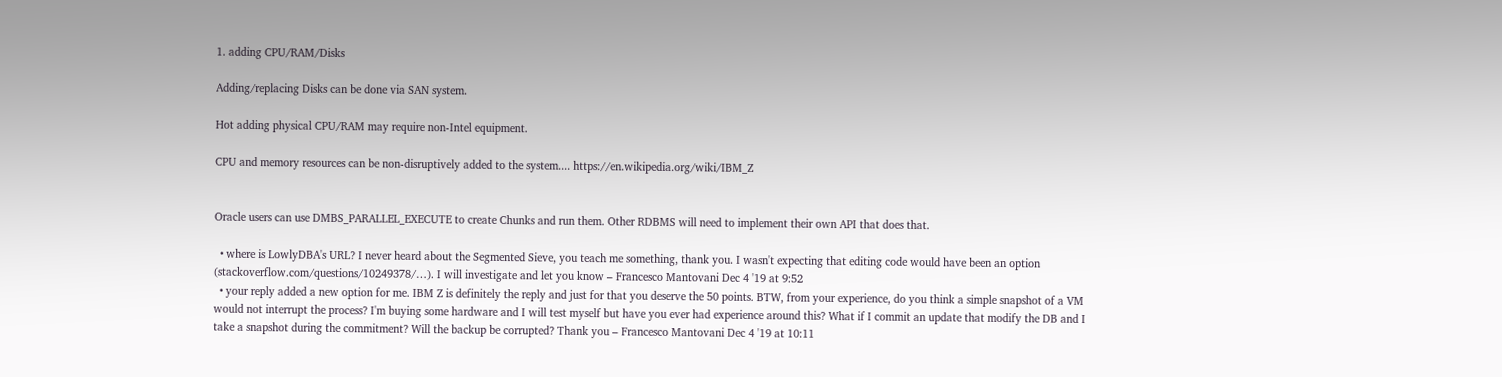1. adding CPU/RAM/Disks

Adding/replacing Disks can be done via SAN system.

Hot adding physical CPU/RAM may require non-Intel equipment.

CPU and memory resources can be non-disruptively added to the system.... https://en.wikipedia.org/wiki/IBM_Z


Oracle users can use DMBS_PARALLEL_EXECUTE to create Chunks and run them. Other RDBMS will need to implement their own API that does that.

  • where is LowlyDBA's URL? I never heard about the Segmented Sieve, you teach me something, thank you. I wasn't expecting that editing code would have been an option (stackoverflow.com/questions/10249378/…). I will investigate and let you know – Francesco Mantovani Dec 4 '19 at 9:52
  • your reply added a new option for me. IBM Z is definitely the reply and just for that you deserve the 50 points. BTW, from your experience, do you think a simple snapshot of a VM would not interrupt the process? I'm buying some hardware and I will test myself but have you ever had experience around this? What if I commit an update that modify the DB and I take a snapshot during the commitment? Will the backup be corrupted? Thank you – Francesco Mantovani Dec 4 '19 at 10:11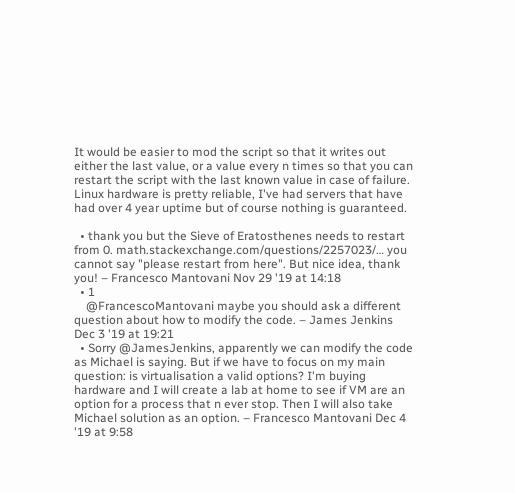It would be easier to mod the script so that it writes out either the last value, or a value every n times so that you can restart the script with the last known value in case of failure. Linux hardware is pretty reliable, I've had servers that have had over 4 year uptime but of course nothing is guaranteed.

  • thank you but the Sieve of Eratosthenes needs to restart from 0. math.stackexchange.com/questions/2257023/… you cannot say "please restart from here". But nice idea, thank you! – Francesco Mantovani Nov 29 '19 at 14:18
  • 1
    @FrancescoMantovani maybe you should ask a different question about how to modify the code. – James Jenkins Dec 3 '19 at 19:21
  • Sorry @JamesJenkins, apparently we can modify the code as Michael is saying. But if we have to focus on my main question: is virtualisation a valid options? I'm buying hardware and I will create a lab at home to see if VM are an option for a process that n ever stop. Then I will also take Michael solution as an option. – Francesco Mantovani Dec 4 '19 at 9:58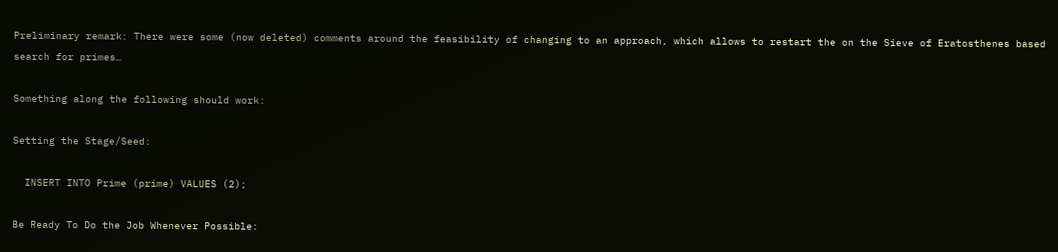Preliminary remark: There were some (now deleted) comments around the feasibility of changing to an approach, which allows to restart the on the Sieve of Eratosthenes based search for primes…

Something along the following should work:

Setting the Stage/Seed:

  INSERT INTO Prime (prime) VALUES (2);

Be Ready To Do the Job Whenever Possible: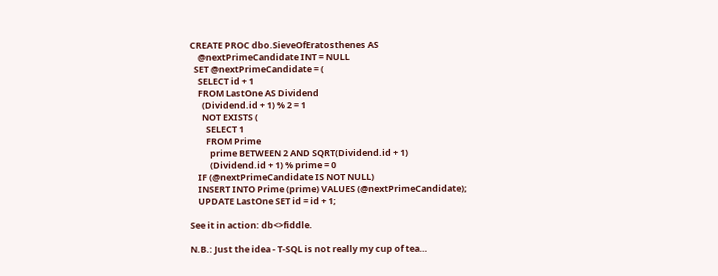CREATE PROC dbo.SieveOfEratosthenes AS
    @nextPrimeCandidate INT = NULL
  SET @nextPrimeCandidate = (
    SELECT id + 1
    FROM LastOne AS Dividend
      (Dividend.id + 1) % 2 = 1
      NOT EXISTS (
        SELECT 1
        FROM Prime
          prime BETWEEN 2 AND SQRT(Dividend.id + 1)
          (Dividend.id + 1) % prime = 0
    IF (@nextPrimeCandidate IS NOT NULL)
    INSERT INTO Prime (prime) VALUES (@nextPrimeCandidate);
    UPDATE LastOne SET id = id + 1;

See it in action: db<>fiddle.

N.B.: Just the idea - T-SQL is not really my cup of tea…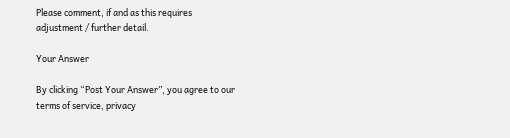Please comment, if and as this requires adjustment / further detail.

Your Answer

By clicking “Post Your Answer”, you agree to our terms of service, privacy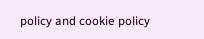policy and cookie policy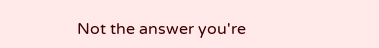Not the answer you're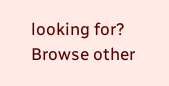looking for? Browse other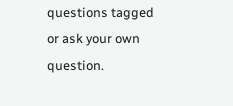questions tagged or ask your own question.